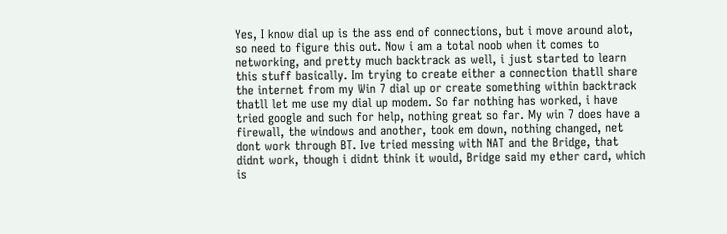Yes, I know dial up is the ass end of connections, but i move around alot, so need to figure this out. Now i am a total noob when it comes to networking, and pretty much backtrack as well, i just started to learn this stuff basically. Im trying to create either a connection thatll share the internet from my Win 7 dial up or create something within backtrack thatll let me use my dial up modem. So far nothing has worked, i have tried google and such for help, nothing great so far. My win 7 does have a firewall, the windows and another, took em down, nothing changed, net dont work through BT. Ive tried messing with NAT and the Bridge, that didnt work, though i didnt think it would, Bridge said my ether card, which is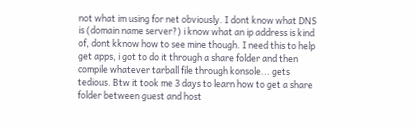not what im using for net obviously. I dont know what DNS is (domain name server?) i know what an ip address is kind of, dont kknow how to see mine though. I need this to help get apps, i got to do it through a share folder and then compile whatever tarball file through konsole... gets tedious. Btw it took me 3 days to learn how to get a share folder between guest and host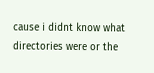cause i didnt know what directories were or the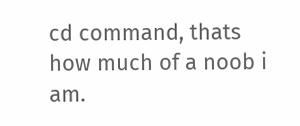cd command, thats how much of a noob i am.